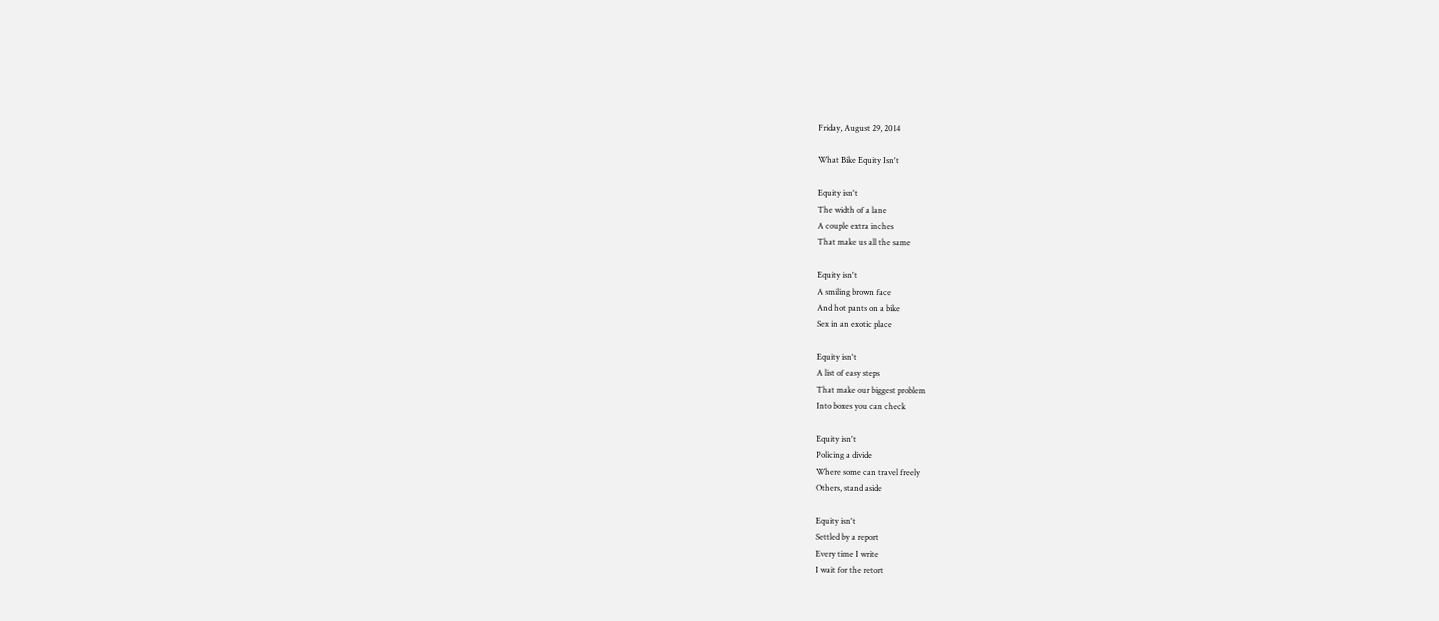Friday, August 29, 2014

What Bike Equity Isn't

Equity isn't
The width of a lane
A couple extra inches
That make us all the same

Equity isn't
A smiling brown face
And hot pants on a bike
Sex in an exotic place

Equity isn't
A list of easy steps
That make our biggest problem
Into boxes you can check

Equity isn't
Policing a divide
Where some can travel freely
Others, stand aside

Equity isn't
Settled by a report
Every time I write
I wait for the retort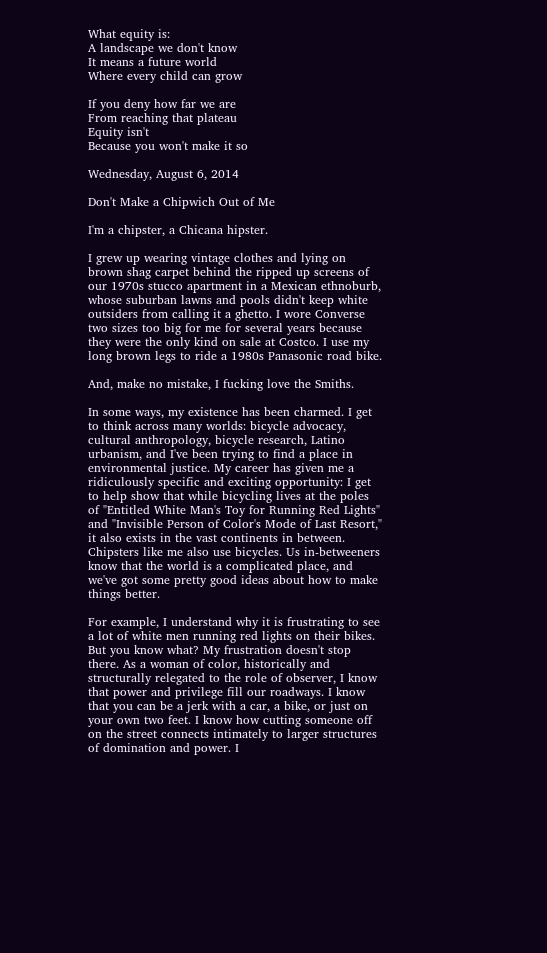What equity is:
A landscape we don't know
It means a future world
Where every child can grow

If you deny how far we are
From reaching that plateau
Equity isn't
Because you won't make it so

Wednesday, August 6, 2014

Don't Make a Chipwich Out of Me

I'm a chipster, a Chicana hipster.

I grew up wearing vintage clothes and lying on brown shag carpet behind the ripped up screens of our 1970s stucco apartment in a Mexican ethnoburb, whose suburban lawns and pools didn't keep white outsiders from calling it a ghetto. I wore Converse two sizes too big for me for several years because they were the only kind on sale at Costco. I use my long brown legs to ride a 1980s Panasonic road bike.

And, make no mistake, I fucking love the Smiths.

In some ways, my existence has been charmed. I get to think across many worlds: bicycle advocacy, cultural anthropology, bicycle research, Latino urbanism, and I've been trying to find a place in environmental justice. My career has given me a ridiculously specific and exciting opportunity: I get to help show that while bicycling lives at the poles of "Entitled White Man's Toy for Running Red Lights" and "Invisible Person of Color's Mode of Last Resort," it also exists in the vast continents in between. Chipsters like me also use bicycles. Us in-betweeners know that the world is a complicated place, and we've got some pretty good ideas about how to make things better.

For example, I understand why it is frustrating to see a lot of white men running red lights on their bikes. But you know what? My frustration doesn't stop there. As a woman of color, historically and structurally relegated to the role of observer, I know that power and privilege fill our roadways. I know that you can be a jerk with a car, a bike, or just on your own two feet. I know how cutting someone off on the street connects intimately to larger structures of domination and power. I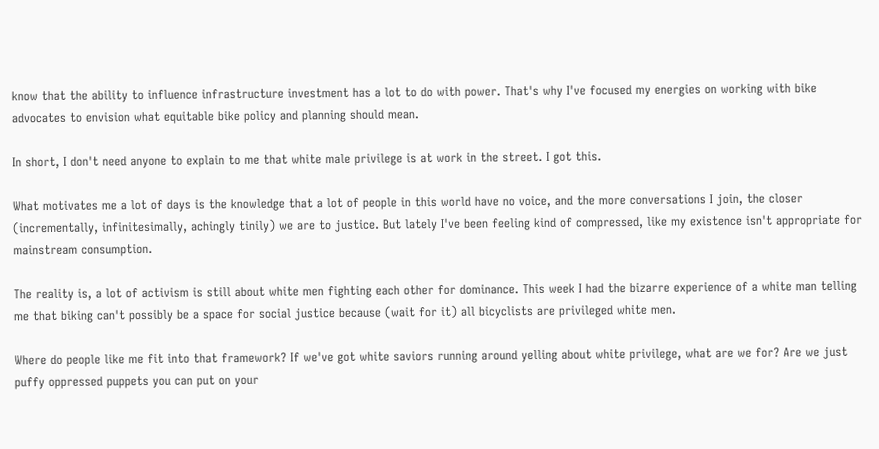know that the ability to influence infrastructure investment has a lot to do with power. That's why I've focused my energies on working with bike advocates to envision what equitable bike policy and planning should mean.

In short, I don't need anyone to explain to me that white male privilege is at work in the street. I got this.

What motivates me a lot of days is the knowledge that a lot of people in this world have no voice, and the more conversations I join, the closer (incrementally, infinitesimally, achingly tinily) we are to justice. But lately I've been feeling kind of compressed, like my existence isn't appropriate for mainstream consumption.

The reality is, a lot of activism is still about white men fighting each other for dominance. This week I had the bizarre experience of a white man telling me that biking can't possibly be a space for social justice because (wait for it) all bicyclists are privileged white men.

Where do people like me fit into that framework? If we've got white saviors running around yelling about white privilege, what are we for? Are we just puffy oppressed puppets you can put on your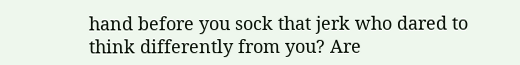hand before you sock that jerk who dared to think differently from you? Are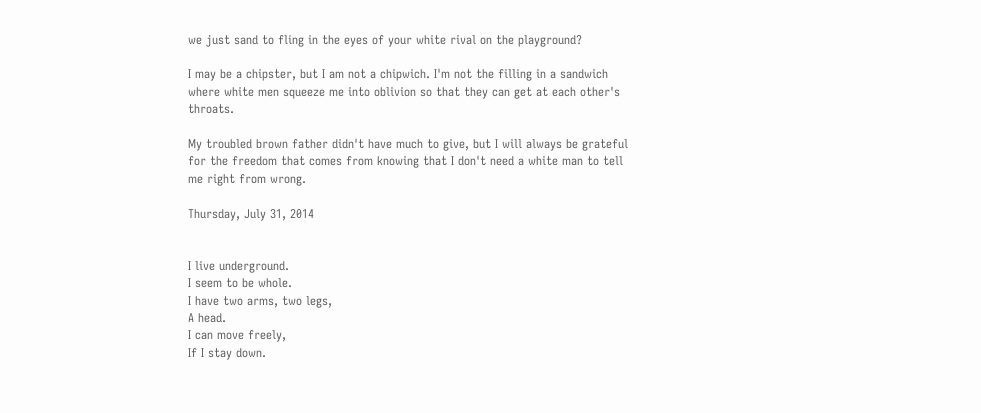we just sand to fling in the eyes of your white rival on the playground?

I may be a chipster, but I am not a chipwich. I'm not the filling in a sandwich where white men squeeze me into oblivion so that they can get at each other's throats.

My troubled brown father didn't have much to give, but I will always be grateful for the freedom that comes from knowing that I don't need a white man to tell me right from wrong.

Thursday, July 31, 2014


I live underground.
I seem to be whole.
I have two arms, two legs,
A head.
I can move freely,
If I stay down.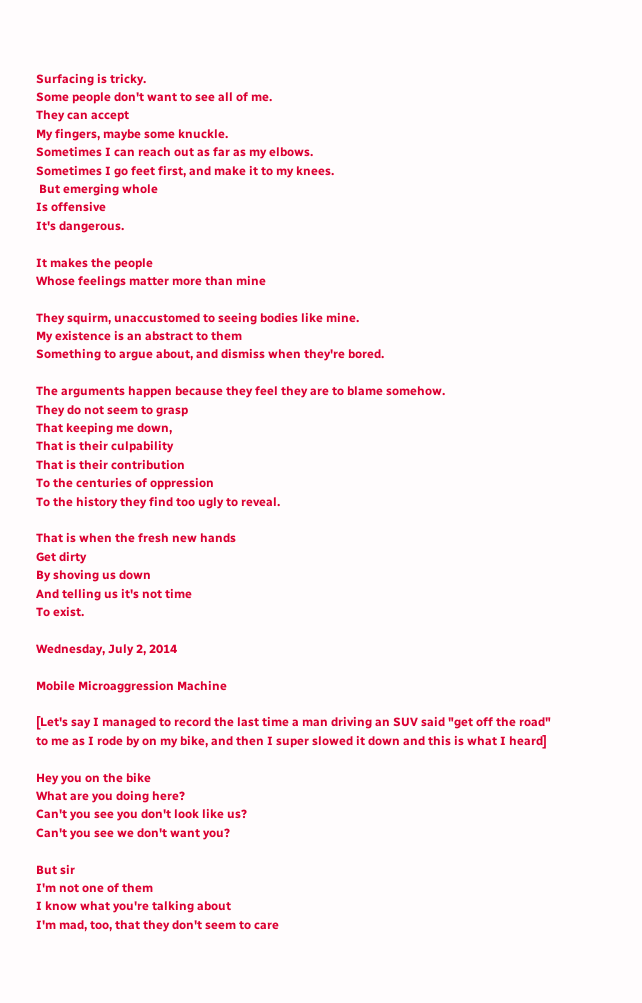Surfacing is tricky.
Some people don't want to see all of me.
They can accept
My fingers, maybe some knuckle.
Sometimes I can reach out as far as my elbows.
Sometimes I go feet first, and make it to my knees.
 But emerging whole
Is offensive
It's dangerous.

It makes the people
Whose feelings matter more than mine

They squirm, unaccustomed to seeing bodies like mine.
My existence is an abstract to them
Something to argue about, and dismiss when they're bored.

The arguments happen because they feel they are to blame somehow.
They do not seem to grasp
That keeping me down,
That is their culpability
That is their contribution
To the centuries of oppression
To the history they find too ugly to reveal.

That is when the fresh new hands
Get dirty
By shoving us down
And telling us it's not time
To exist.

Wednesday, July 2, 2014

Mobile Microaggression Machine

[Let's say I managed to record the last time a man driving an SUV said "get off the road" to me as I rode by on my bike, and then I super slowed it down and this is what I heard]

Hey you on the bike
What are you doing here?
Can't you see you don't look like us?
Can't you see we don't want you?

But sir
I'm not one of them
I know what you're talking about
I'm mad, too, that they don't seem to care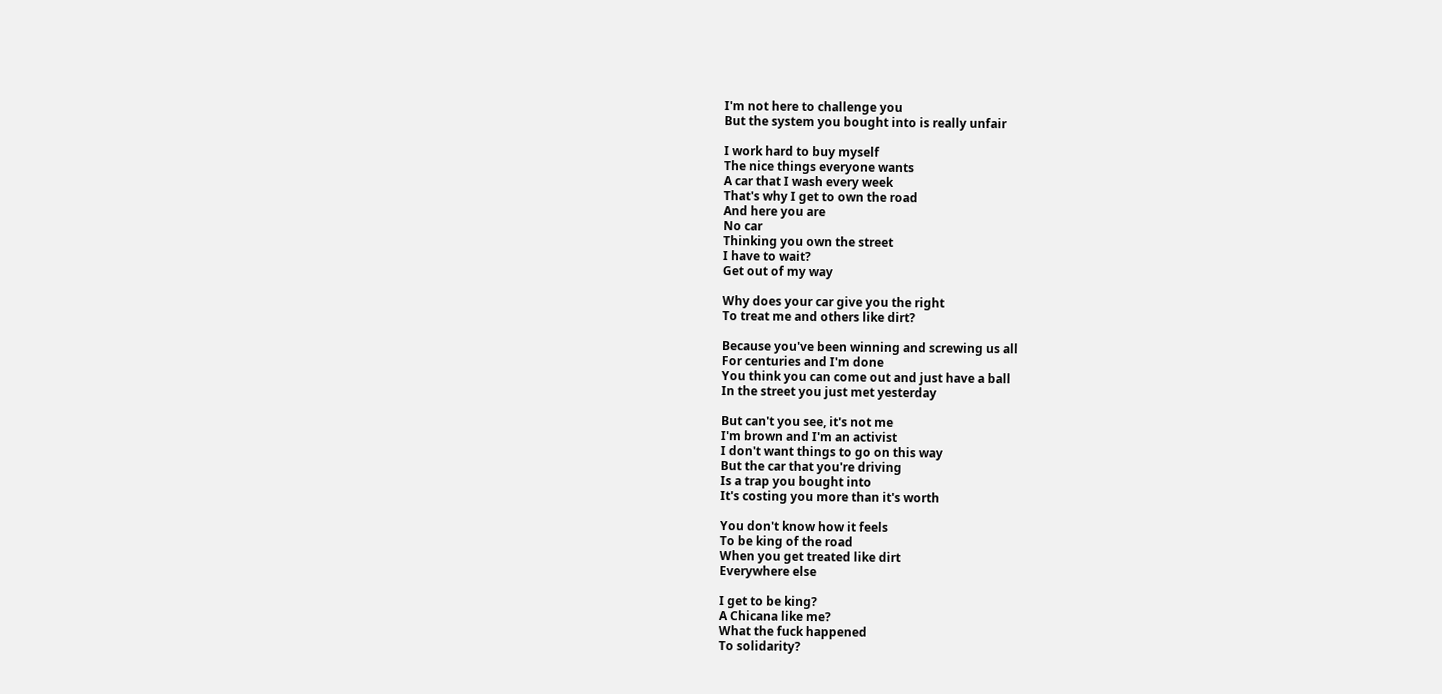I'm not here to challenge you
But the system you bought into is really unfair

I work hard to buy myself
The nice things everyone wants
A car that I wash every week
That's why I get to own the road
And here you are
No car
Thinking you own the street
I have to wait?
Get out of my way

Why does your car give you the right
To treat me and others like dirt?

Because you've been winning and screwing us all
For centuries and I'm done
You think you can come out and just have a ball
In the street you just met yesterday

But can't you see, it's not me
I'm brown and I'm an activist
I don't want things to go on this way
But the car that you're driving
Is a trap you bought into
It's costing you more than it's worth

You don't know how it feels
To be king of the road
When you get treated like dirt
Everywhere else

I get to be king?
A Chicana like me?
What the fuck happened
To solidarity?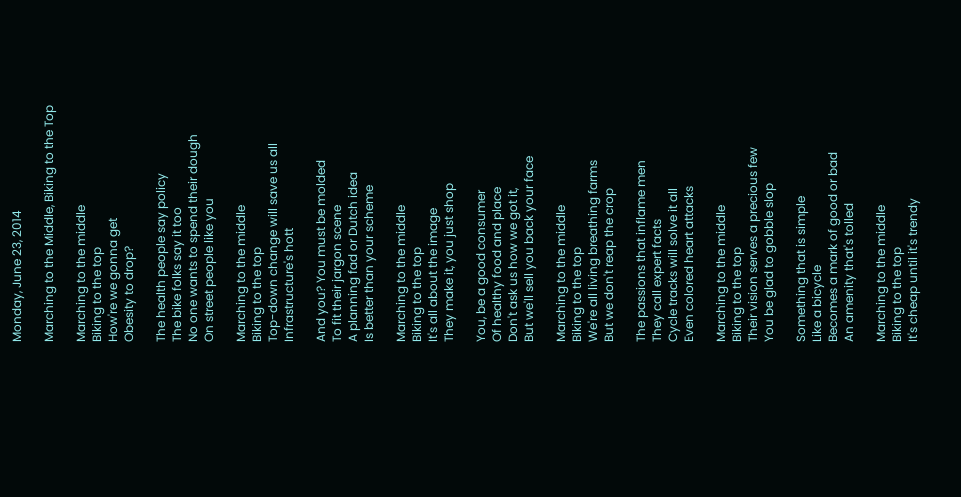Monday, June 23, 2014

Marching to the Middle, Biking to the Top

Marching to the middle
Biking to the top
How're we gonna get
Obesity to drop?

The health people say policy
The bike folks say it too
No one wants to spend their dough
On street people like you

Marching to the middle
Biking to the top
Top-down change will save us all
Infrastructure's hott

And you? You must be molded
To fit their jargon scene
A planning fad or Dutch idea
Is better than your scheme

Marching to the middle
Biking to the top
It's all about the image
They make it, you just shop

You, be a good consumer
Of healthy food and place
Don't ask us how we got it,
But we'll sell you back your face

Marching to the middle
Biking to the top
We're all living breathing farms
But we don't reap the crop

The passions that inflame men
They call expert facts
Cycle tracks will solve it all
Even colored heart attacks

Marching to the middle
Biking to the top
Their vision serves a precious few
You be glad to gobble slop

Something that is simple
Like a bicycle
Becomes a mark of good or bad
An amenity that's tolled

Marching to the middle
Biking to the top
It's cheap until it's trendy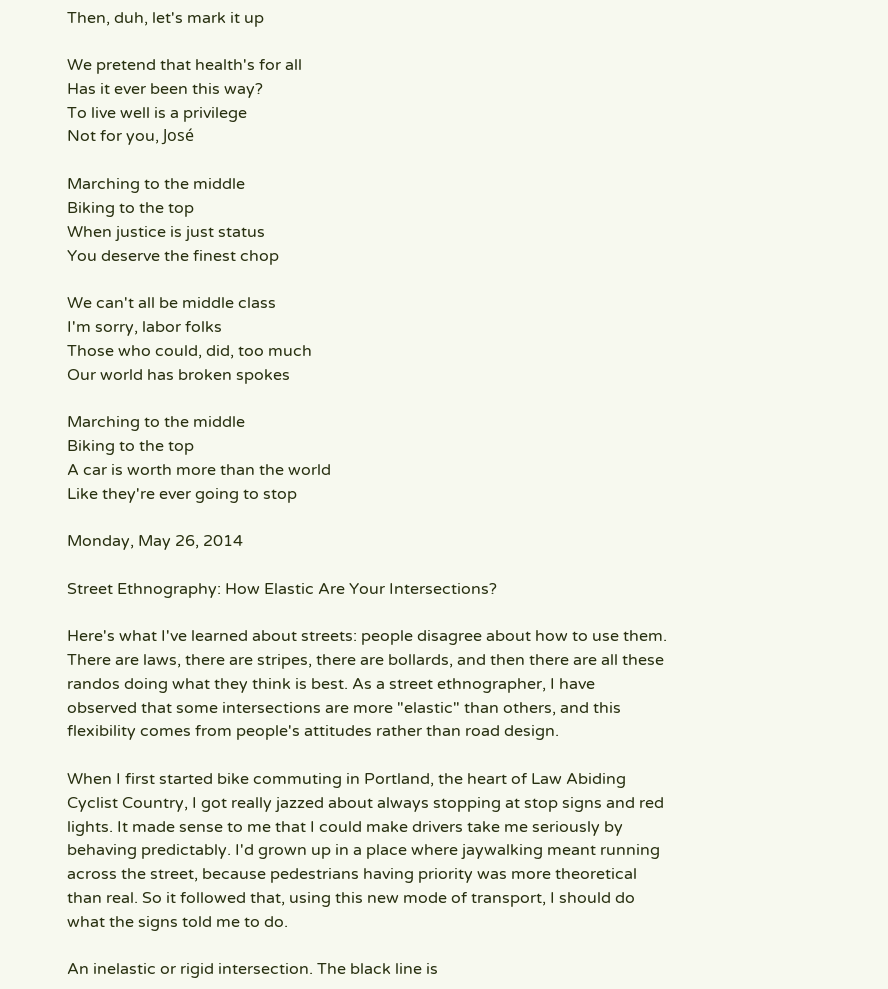Then, duh, let's mark it up

We pretend that health's for all
Has it ever been this way?
To live well is a privilege
Not for you, José

Marching to the middle
Biking to the top
When justice is just status
You deserve the finest chop

We can't all be middle class
I'm sorry, labor folks
Those who could, did, too much
Our world has broken spokes

Marching to the middle
Biking to the top
A car is worth more than the world
Like they're ever going to stop

Monday, May 26, 2014

Street Ethnography: How Elastic Are Your Intersections?

Here's what I've learned about streets: people disagree about how to use them. There are laws, there are stripes, there are bollards, and then there are all these randos doing what they think is best. As a street ethnographer, I have observed that some intersections are more "elastic" than others, and this flexibility comes from people's attitudes rather than road design.

When I first started bike commuting in Portland, the heart of Law Abiding Cyclist Country, I got really jazzed about always stopping at stop signs and red lights. It made sense to me that I could make drivers take me seriously by behaving predictably. I'd grown up in a place where jaywalking meant running across the street, because pedestrians having priority was more theoretical than real. So it followed that, using this new mode of transport, I should do what the signs told me to do.

An inelastic or rigid intersection. The black line is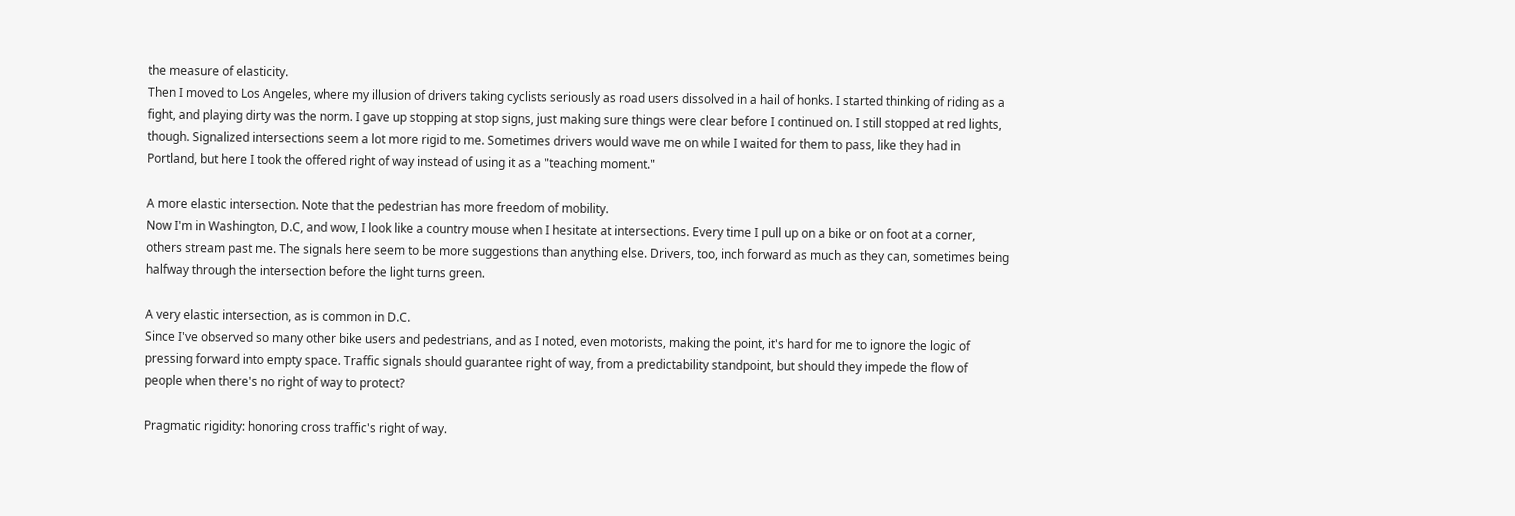the measure of elasticity.
Then I moved to Los Angeles, where my illusion of drivers taking cyclists seriously as road users dissolved in a hail of honks. I started thinking of riding as a fight, and playing dirty was the norm. I gave up stopping at stop signs, just making sure things were clear before I continued on. I still stopped at red lights, though. Signalized intersections seem a lot more rigid to me. Sometimes drivers would wave me on while I waited for them to pass, like they had in Portland, but here I took the offered right of way instead of using it as a "teaching moment."

A more elastic intersection. Note that the pedestrian has more freedom of mobility.
Now I'm in Washington, D.C, and wow, I look like a country mouse when I hesitate at intersections. Every time I pull up on a bike or on foot at a corner, others stream past me. The signals here seem to be more suggestions than anything else. Drivers, too, inch forward as much as they can, sometimes being halfway through the intersection before the light turns green.

A very elastic intersection, as is common in D.C.
Since I've observed so many other bike users and pedestrians, and as I noted, even motorists, making the point, it's hard for me to ignore the logic of pressing forward into empty space. Traffic signals should guarantee right of way, from a predictability standpoint, but should they impede the flow of people when there's no right of way to protect?

Pragmatic rigidity: honoring cross traffic's right of way.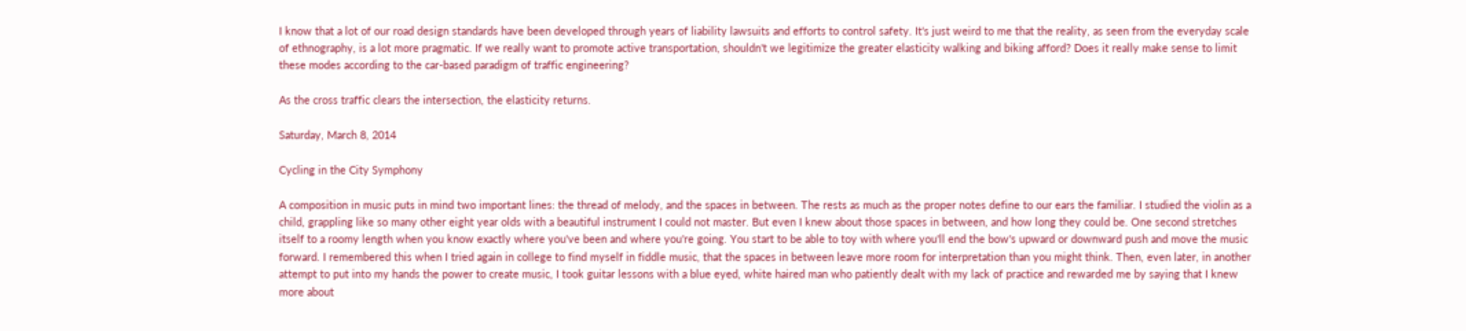I know that a lot of our road design standards have been developed through years of liability lawsuits and efforts to control safety. It's just weird to me that the reality, as seen from the everyday scale of ethnography, is a lot more pragmatic. If we really want to promote active transportation, shouldn't we legitimize the greater elasticity walking and biking afford? Does it really make sense to limit these modes according to the car-based paradigm of traffic engineering?

As the cross traffic clears the intersection, the elasticity returns.

Saturday, March 8, 2014

Cycling in the City Symphony

A composition in music puts in mind two important lines: the thread of melody, and the spaces in between. The rests as much as the proper notes define to our ears the familiar. I studied the violin as a child, grappling like so many other eight year olds with a beautiful instrument I could not master. But even I knew about those spaces in between, and how long they could be. One second stretches itself to a roomy length when you know exactly where you've been and where you're going. You start to be able to toy with where you'll end the bow's upward or downward push and move the music forward. I remembered this when I tried again in college to find myself in fiddle music, that the spaces in between leave more room for interpretation than you might think. Then, even later, in another attempt to put into my hands the power to create music, I took guitar lessons with a blue eyed, white haired man who patiently dealt with my lack of practice and rewarded me by saying that I knew more about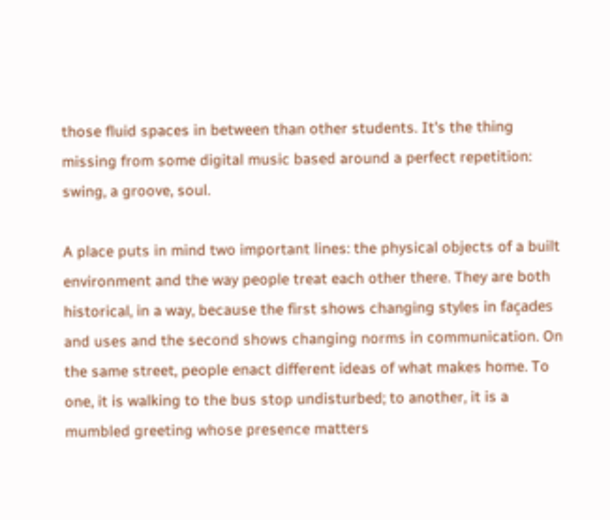those fluid spaces in between than other students. It's the thing missing from some digital music based around a perfect repetition: swing, a groove, soul.

A place puts in mind two important lines: the physical objects of a built environment and the way people treat each other there. They are both historical, in a way, because the first shows changing styles in façades and uses and the second shows changing norms in communication. On the same street, people enact different ideas of what makes home. To one, it is walking to the bus stop undisturbed; to another, it is a mumbled greeting whose presence matters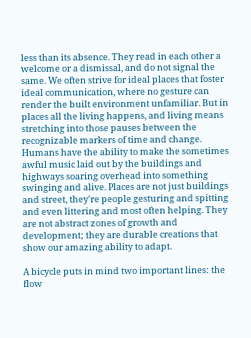less than its absence. They read in each other a welcome or a dismissal, and do not signal the same. We often strive for ideal places that foster ideal communication, where no gesture can render the built environment unfamiliar. But in places all the living happens, and living means stretching into those pauses between the recognizable markers of time and change. Humans have the ability to make the sometimes awful music laid out by the buildings and highways soaring overhead into something swinging and alive. Places are not just buildings and street, they're people gesturing and spitting and even littering and most often helping. They are not abstract zones of growth and development; they are durable creations that show our amazing ability to adapt.

A bicycle puts in mind two important lines: the flow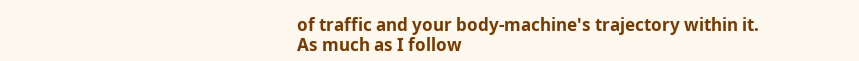of traffic and your body-machine's trajectory within it. As much as I follow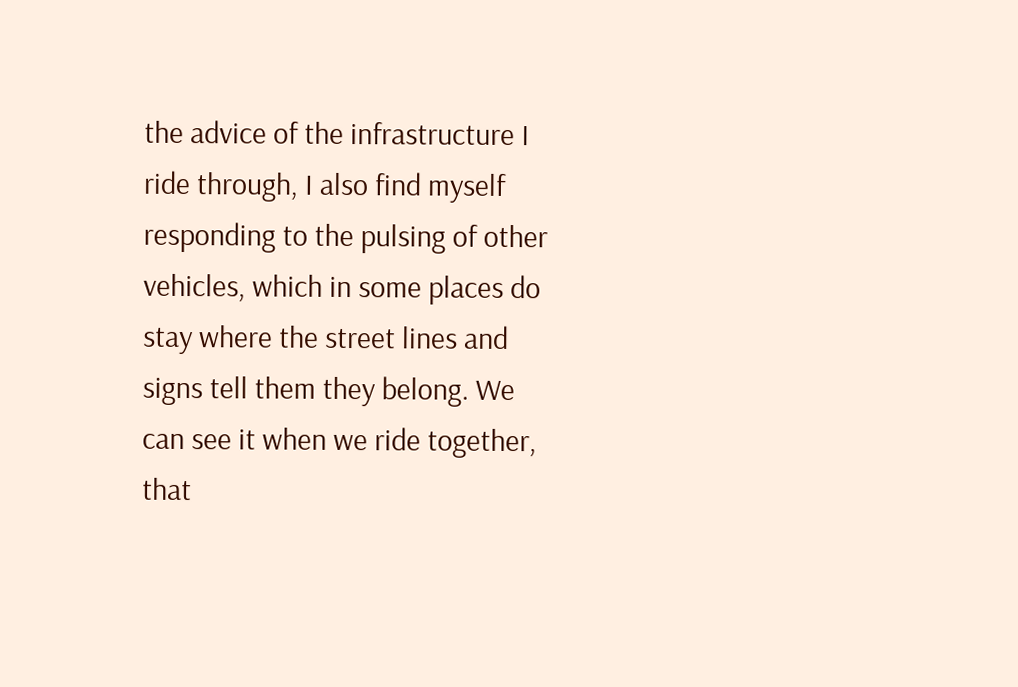the advice of the infrastructure I ride through, I also find myself responding to the pulsing of other vehicles, which in some places do stay where the street lines and signs tell them they belong. We can see it when we ride together, that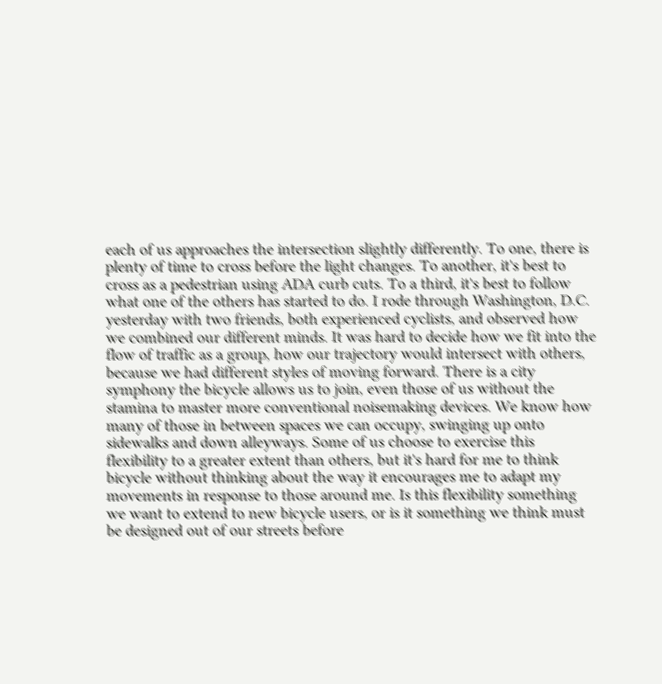each of us approaches the intersection slightly differently. To one, there is plenty of time to cross before the light changes. To another, it's best to cross as a pedestrian using ADA curb cuts. To a third, it's best to follow what one of the others has started to do. I rode through Washington, D.C. yesterday with two friends, both experienced cyclists, and observed how we combined our different minds. It was hard to decide how we fit into the flow of traffic as a group, how our trajectory would intersect with others, because we had different styles of moving forward. There is a city symphony the bicycle allows us to join, even those of us without the stamina to master more conventional noisemaking devices. We know how many of those in between spaces we can occupy, swinging up onto sidewalks and down alleyways. Some of us choose to exercise this flexibility to a greater extent than others, but it's hard for me to think bicycle without thinking about the way it encourages me to adapt my movements in response to those around me. Is this flexibility something we want to extend to new bicycle users, or is it something we think must be designed out of our streets before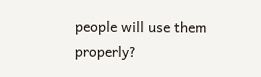people will use them properly?